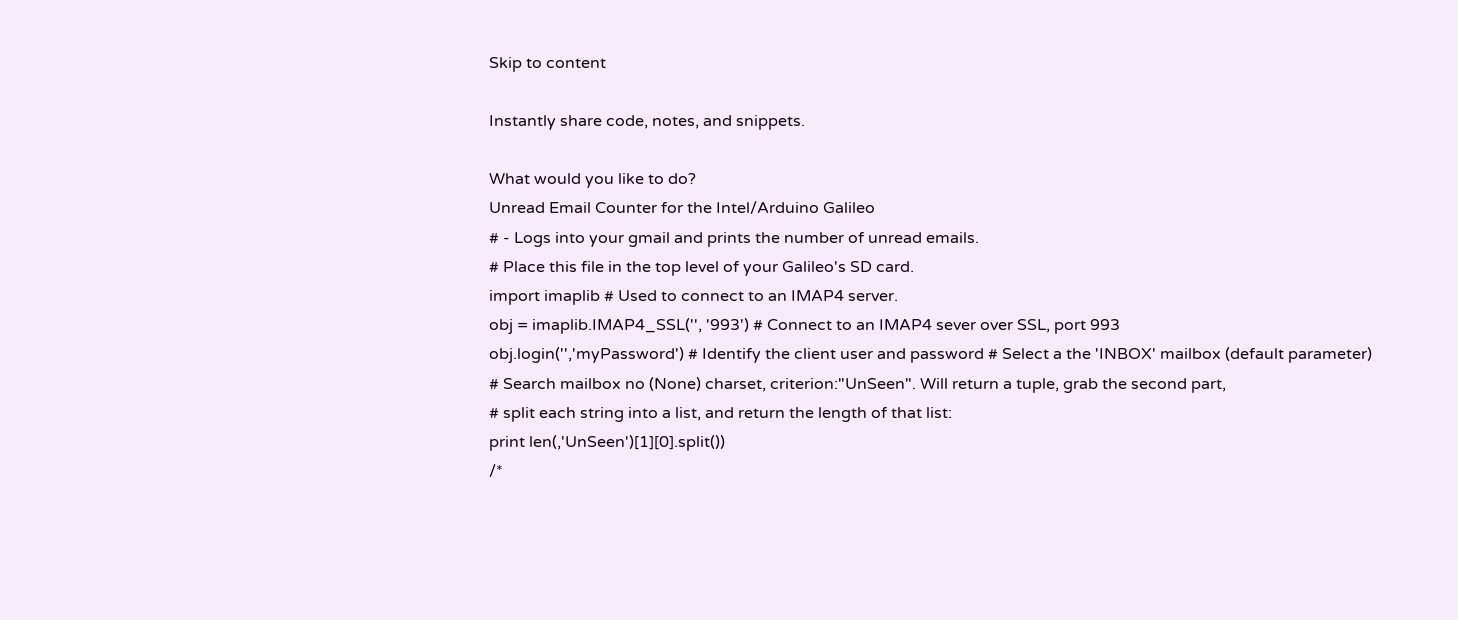Skip to content

Instantly share code, notes, and snippets.

What would you like to do?
Unread Email Counter for the Intel/Arduino Galileo
# - Logs into your gmail and prints the number of unread emails.
# Place this file in the top level of your Galileo's SD card.
import imaplib # Used to connect to an IMAP4 server.
obj = imaplib.IMAP4_SSL('', '993') # Connect to an IMAP4 sever over SSL, port 993
obj.login('','myPassword') # Identify the client user and password # Select a the 'INBOX' mailbox (default parameter)
# Search mailbox no (None) charset, criterion:"UnSeen". Will return a tuple, grab the second part,
# split each string into a list, and return the length of that list:
print len(,'UnSeen')[1][0].split())
/*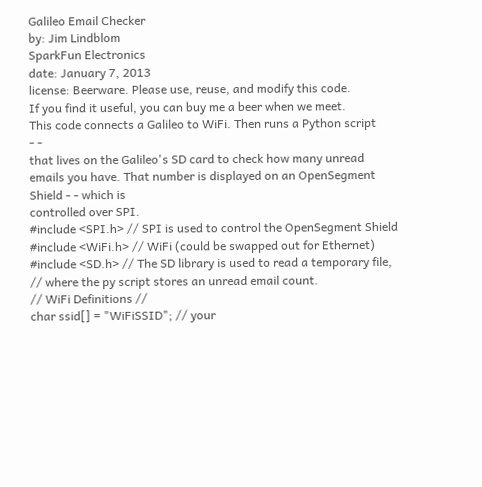Galileo Email Checker
by: Jim Lindblom
SparkFun Electronics
date: January 7, 2013
license: Beerware. Please use, reuse, and modify this code.
If you find it useful, you can buy me a beer when we meet.
This code connects a Galileo to WiFi. Then runs a Python script
- -
that lives on the Galileo's SD card to check how many unread
emails you have. That number is displayed on an OpenSegment
Shield - - which is
controlled over SPI.
#include <SPI.h> // SPI is used to control the OpenSegment Shield
#include <WiFi.h> // WiFi (could be swapped out for Ethernet)
#include <SD.h> // The SD library is used to read a temporary file,
// where the py script stores an unread email count.
// WiFi Definitions //
char ssid[] = "WiFiSSID"; // your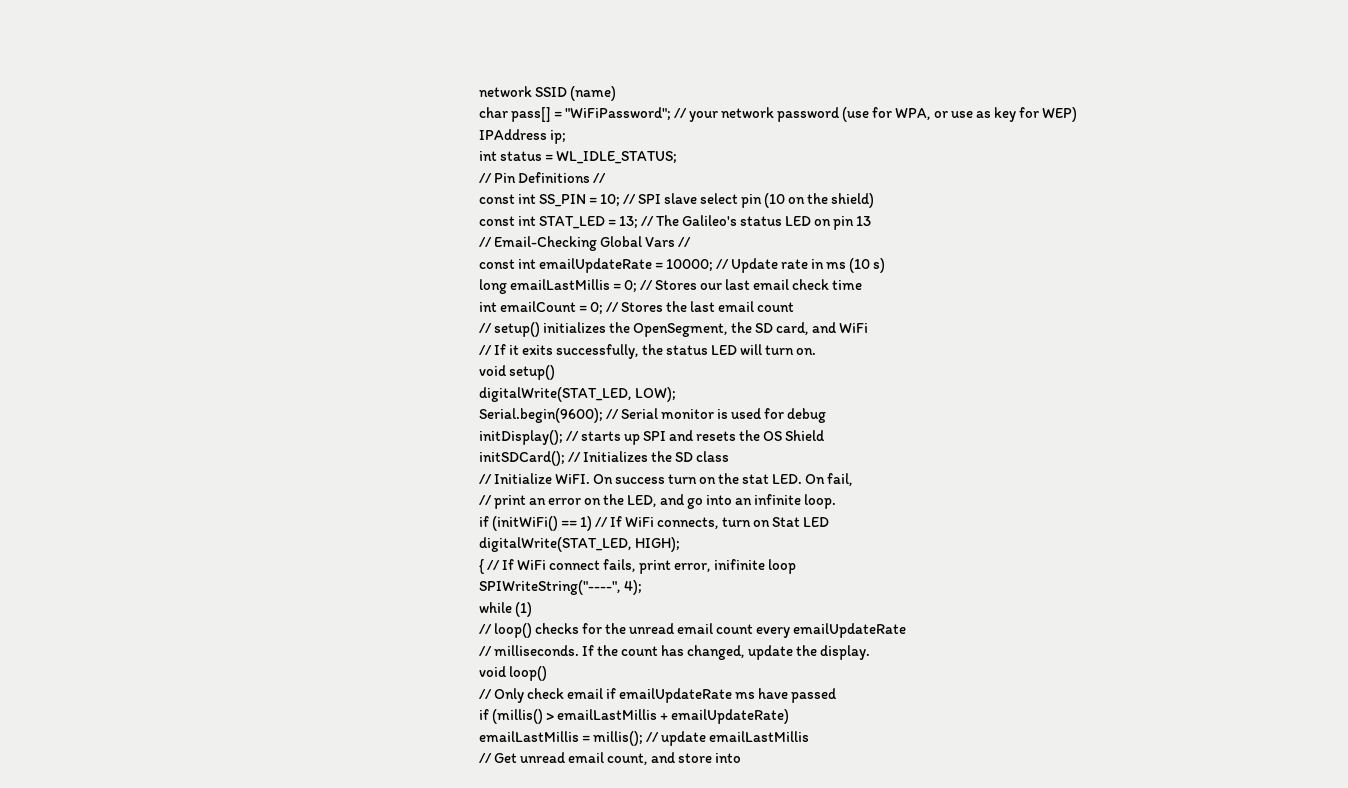network SSID (name)
char pass[] = "WiFiPassword"; // your network password (use for WPA, or use as key for WEP)
IPAddress ip;
int status = WL_IDLE_STATUS;
// Pin Definitions //
const int SS_PIN = 10; // SPI slave select pin (10 on the shield)
const int STAT_LED = 13; // The Galileo's status LED on pin 13
// Email-Checking Global Vars //
const int emailUpdateRate = 10000; // Update rate in ms (10 s)
long emailLastMillis = 0; // Stores our last email check time
int emailCount = 0; // Stores the last email count
// setup() initializes the OpenSegment, the SD card, and WiFi
// If it exits successfully, the status LED will turn on.
void setup()
digitalWrite(STAT_LED, LOW);
Serial.begin(9600); // Serial monitor is used for debug
initDisplay(); // starts up SPI and resets the OS Shield
initSDCard(); // Initializes the SD class
// Initialize WiFI. On success turn on the stat LED. On fail,
// print an error on the LED, and go into an infinite loop.
if (initWiFi() == 1) // If WiFi connects, turn on Stat LED
digitalWrite(STAT_LED, HIGH);
{ // If WiFi connect fails, print error, inifinite loop
SPIWriteString("----", 4);
while (1)
// loop() checks for the unread email count every emailUpdateRate
// milliseconds. If the count has changed, update the display.
void loop()
// Only check email if emailUpdateRate ms have passed
if (millis() > emailLastMillis + emailUpdateRate)
emailLastMillis = millis(); // update emailLastMillis
// Get unread email count, and store into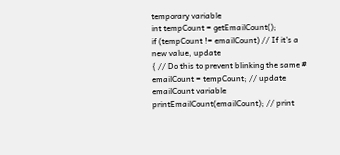temporary variable
int tempCount = getEmailCount();
if (tempCount != emailCount) // If it's a new value, update
{ // Do this to prevent blinking the same #
emailCount = tempCount; // update emailCount variable
printEmailCount(emailCount); // print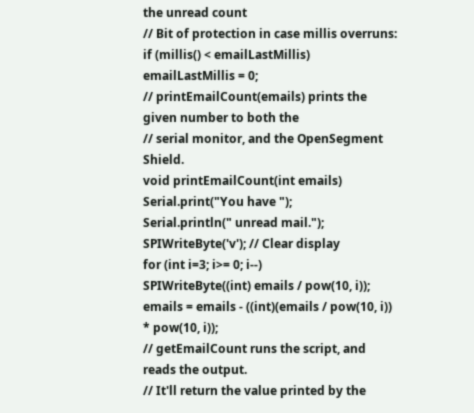the unread count
// Bit of protection in case millis overruns:
if (millis() < emailLastMillis)
emailLastMillis = 0;
// printEmailCount(emails) prints the given number to both the
// serial monitor, and the OpenSegment Shield.
void printEmailCount(int emails)
Serial.print("You have ");
Serial.println(" unread mail.");
SPIWriteByte('v'); // Clear display
for (int i=3; i>= 0; i--)
SPIWriteByte((int) emails / pow(10, i));
emails = emails - ((int)(emails / pow(10, i)) * pow(10, i));
// getEmailCount runs the script, and reads the output.
// It'll return the value printed by the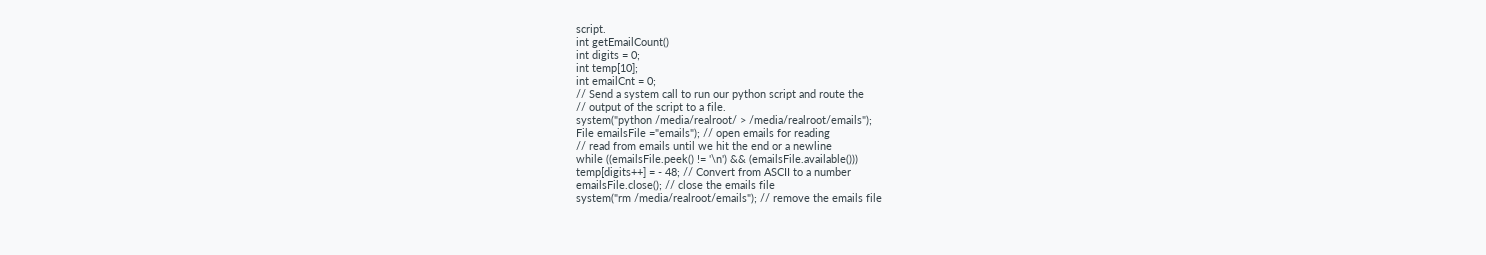script.
int getEmailCount()
int digits = 0;
int temp[10];
int emailCnt = 0;
// Send a system call to run our python script and route the
// output of the script to a file.
system("python /media/realroot/ > /media/realroot/emails");
File emailsFile ="emails"); // open emails for reading
// read from emails until we hit the end or a newline
while ((emailsFile.peek() != '\n') && (emailsFile.available()))
temp[digits++] = - 48; // Convert from ASCII to a number
emailsFile.close(); // close the emails file
system("rm /media/realroot/emails"); // remove the emails file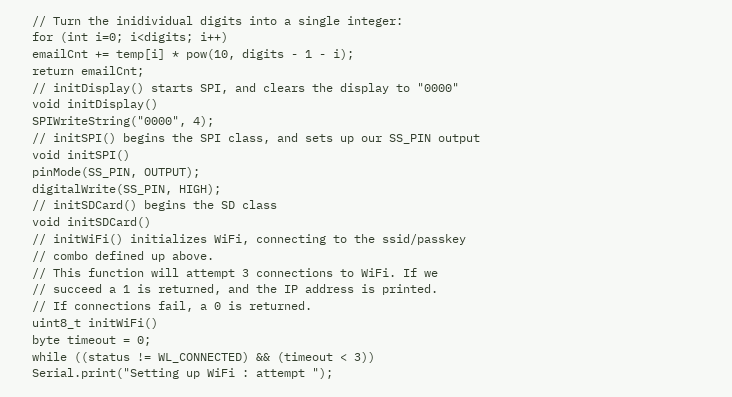// Turn the inidividual digits into a single integer:
for (int i=0; i<digits; i++)
emailCnt += temp[i] * pow(10, digits - 1 - i);
return emailCnt;
// initDisplay() starts SPI, and clears the display to "0000"
void initDisplay()
SPIWriteString("0000", 4);
// initSPI() begins the SPI class, and sets up our SS_PIN output
void initSPI()
pinMode(SS_PIN, OUTPUT);
digitalWrite(SS_PIN, HIGH);
// initSDCard() begins the SD class
void initSDCard()
// initWiFi() initializes WiFi, connecting to the ssid/passkey
// combo defined up above.
// This function will attempt 3 connections to WiFi. If we
// succeed a 1 is returned, and the IP address is printed.
// If connections fail, a 0 is returned.
uint8_t initWiFi()
byte timeout = 0;
while ((status != WL_CONNECTED) && (timeout < 3))
Serial.print("Setting up WiFi : attempt ");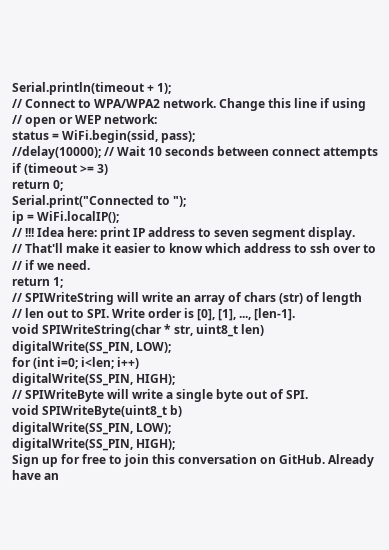Serial.println(timeout + 1);
// Connect to WPA/WPA2 network. Change this line if using
// open or WEP network:
status = WiFi.begin(ssid, pass);
//delay(10000); // Wait 10 seconds between connect attempts
if (timeout >= 3)
return 0;
Serial.print("Connected to ");
ip = WiFi.localIP();
// !!! Idea here: print IP address to seven segment display.
// That'll make it easier to know which address to ssh over to
// if we need.
return 1;
// SPIWriteString will write an array of chars (str) of length
// len out to SPI. Write order is [0], [1], ..., [len-1].
void SPIWriteString(char * str, uint8_t len)
digitalWrite(SS_PIN, LOW);
for (int i=0; i<len; i++)
digitalWrite(SS_PIN, HIGH);
// SPIWriteByte will write a single byte out of SPI.
void SPIWriteByte(uint8_t b)
digitalWrite(SS_PIN, LOW);
digitalWrite(SS_PIN, HIGH);
Sign up for free to join this conversation on GitHub. Already have an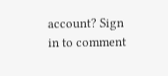account? Sign in to comment